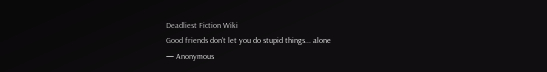Deadliest Fiction Wiki
Good friends don't let you do stupid things... alone
— Anonymous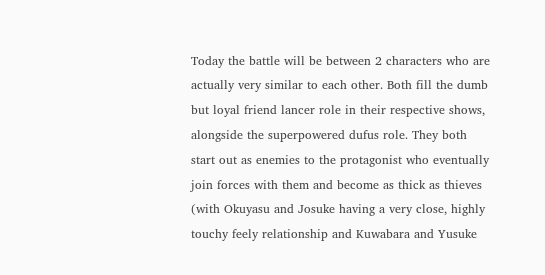Today the battle will be between 2 characters who are actually very similar to each other. Both fill the dumb but loyal friend lancer role in their respective shows, alongside the superpowered dufus role. They both start out as enemies to the protagonist who eventually join forces with them and become as thick as thieves (with Okuyasu and Josuke having a very close, highly touchy feely relationship and Kuwabara and Yusuke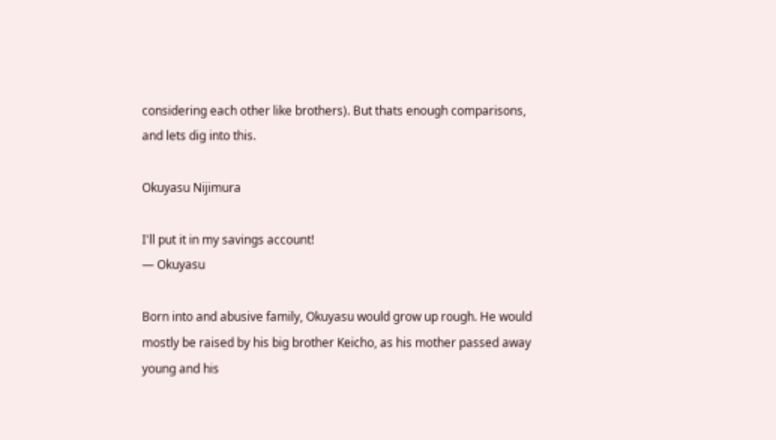considering each other like brothers). But thats enough comparisons, and lets dig into this.

Okuyasu Nijimura

I'll put it in my savings account!
— Okuyasu

Born into and abusive family, Okuyasu would grow up rough. He would mostly be raised by his big brother Keicho, as his mother passed away young and his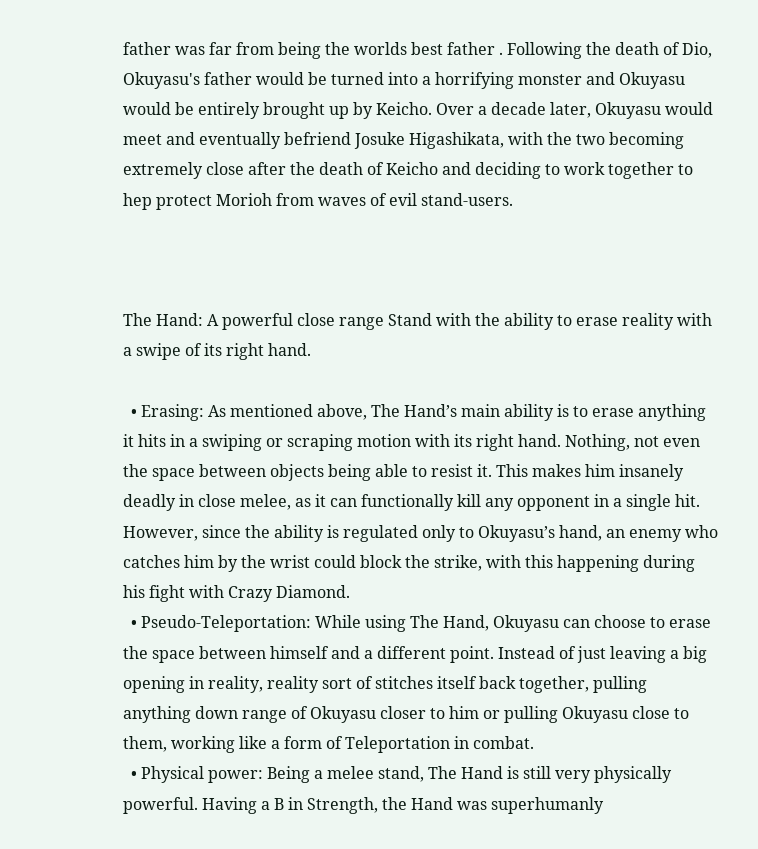father was far from being the worlds best father . Following the death of Dio, Okuyasu's father would be turned into a horrifying monster and Okuyasu would be entirely brought up by Keicho. Over a decade later, Okuyasu would meet and eventually befriend Josuke Higashikata, with the two becoming extremely close after the death of Keicho and deciding to work together to hep protect Morioh from waves of evil stand-users.



The Hand: A powerful close range Stand with the ability to erase reality with a swipe of its right hand.

  • Erasing: As mentioned above, The Hand’s main ability is to erase anything it hits in a swiping or scraping motion with its right hand. Nothing, not even the space between objects being able to resist it. This makes him insanely deadly in close melee, as it can functionally kill any opponent in a single hit. However, since the ability is regulated only to Okuyasu’s hand, an enemy who catches him by the wrist could block the strike, with this happening during his fight with Crazy Diamond.
  • Pseudo-Teleportation: While using The Hand, Okuyasu can choose to erase the space between himself and a different point. Instead of just leaving a big opening in reality, reality sort of stitches itself back together, pulling anything down range of Okuyasu closer to him or pulling Okuyasu close to them, working like a form of Teleportation in combat.
  • Physical power: Being a melee stand, The Hand is still very physically powerful. Having a B in Strength, the Hand was superhumanly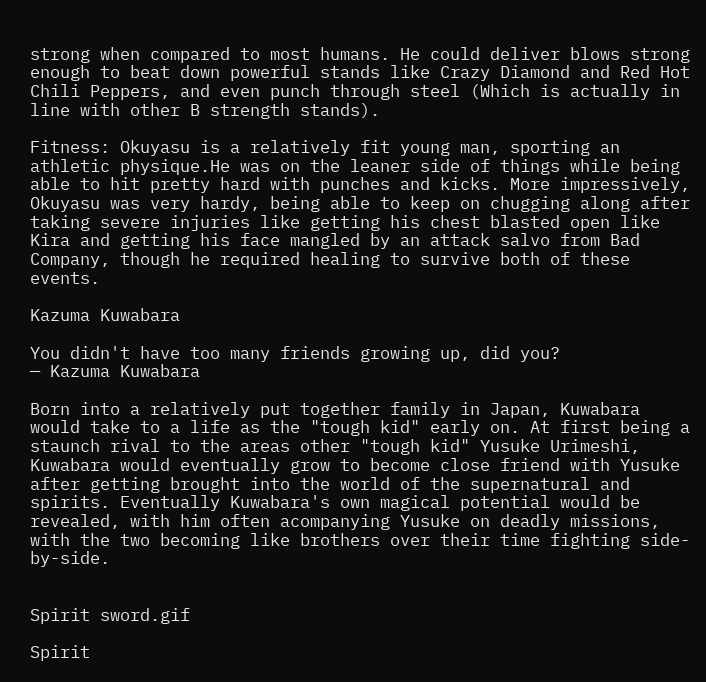strong when compared to most humans. He could deliver blows strong enough to beat down powerful stands like Crazy Diamond and Red Hot Chili Peppers, and even punch through steel (Which is actually in line with other B strength stands).

Fitness: Okuyasu is a relatively fit young man, sporting an athletic physique.He was on the leaner side of things while being able to hit pretty hard with punches and kicks. More impressively, Okuyasu was very hardy, being able to keep on chugging along after taking severe injuries like getting his chest blasted open like Kira and getting his face mangled by an attack salvo from Bad Company, though he required healing to survive both of these events.

Kazuma Kuwabara

You didn't have too many friends growing up, did you?
— Kazuma Kuwabara

Born into a relatively put together family in Japan, Kuwabara would take to a life as the "tough kid" early on. At first being a staunch rival to the areas other "tough kid" Yusuke Urimeshi, Kuwabara would eventually grow to become close friend with Yusuke after getting brought into the world of the supernatural and spirits. Eventually Kuwabara's own magical potential would be revealed, with him often acompanying Yusuke on deadly missions, with the two becoming like brothers over their time fighting side-by-side.


Spirit sword.gif

Spirit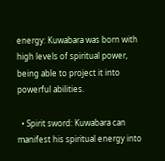energy: Kuwabara was born with high levels of spiritual power, being able to project it into powerful abilities.

  • Spirit sword: Kuwabara can manifest his spiritual energy into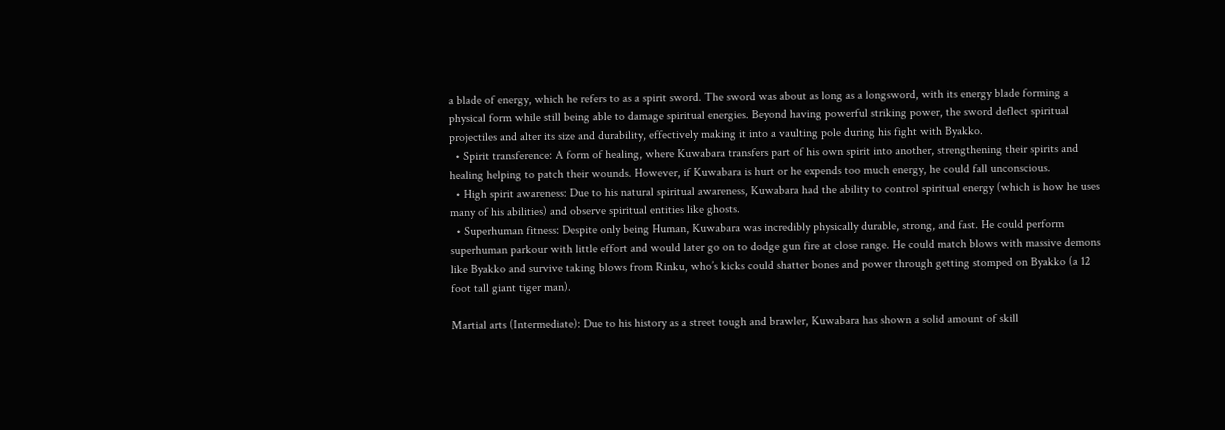a blade of energy, which he refers to as a spirit sword. The sword was about as long as a longsword, with its energy blade forming a physical form while still being able to damage spiritual energies. Beyond having powerful striking power, the sword deflect spiritual projectiles and alter its size and durability, effectively making it into a vaulting pole during his fight with Byakko.
  • Spirit transference: A form of healing, where Kuwabara transfers part of his own spirit into another, strengthening their spirits and healing helping to patch their wounds. However, if Kuwabara is hurt or he expends too much energy, he could fall unconscious.
  • High spirit awareness: Due to his natural spiritual awareness, Kuwabara had the ability to control spiritual energy (which is how he uses many of his abilities) and observe spiritual entities like ghosts.
  • Superhuman fitness: Despite only being Human, Kuwabara was incredibly physically durable, strong, and fast. He could perform superhuman parkour with little effort and would later go on to dodge gun fire at close range. He could match blows with massive demons like Byakko and survive taking blows from Rinku, who’s kicks could shatter bones and power through getting stomped on Byakko (a 12 foot tall giant tiger man).

Martial arts (Intermediate): Due to his history as a street tough and brawler, Kuwabara has shown a solid amount of skill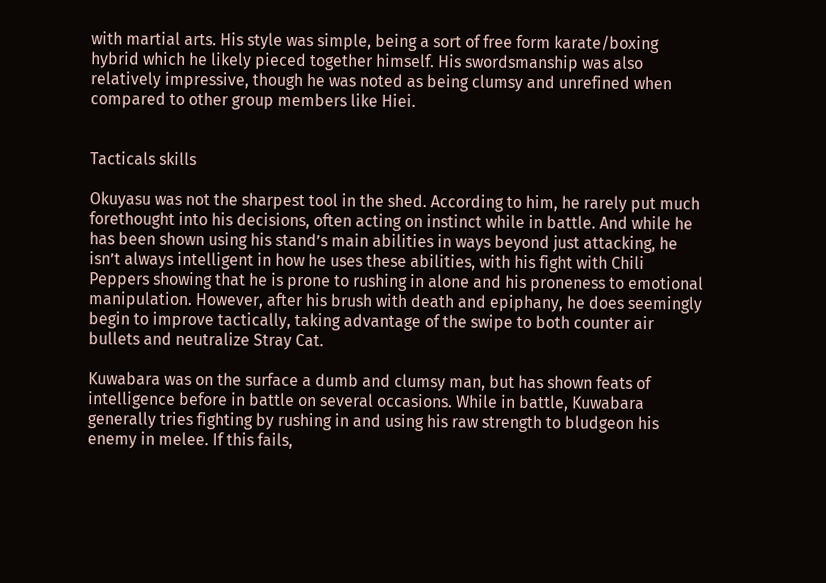with martial arts. His style was simple, being a sort of free form karate/boxing hybrid which he likely pieced together himself. His swordsmanship was also relatively impressive, though he was noted as being clumsy and unrefined when compared to other group members like Hiei.


Tacticals skills

Okuyasu was not the sharpest tool in the shed. According to him, he rarely put much forethought into his decisions, often acting on instinct while in battle. And while he has been shown using his stand’s main abilities in ways beyond just attacking, he isn’t always intelligent in how he uses these abilities, with his fight with Chili Peppers showing that he is prone to rushing in alone and his proneness to emotional manipulation. However, after his brush with death and epiphany, he does seemingly begin to improve tactically, taking advantage of the swipe to both counter air bullets and neutralize Stray Cat.

Kuwabara was on the surface a dumb and clumsy man, but has shown feats of intelligence before in battle on several occasions. While in battle, Kuwabara generally tries fighting by rushing in and using his raw strength to bludgeon his enemy in melee. If this fails,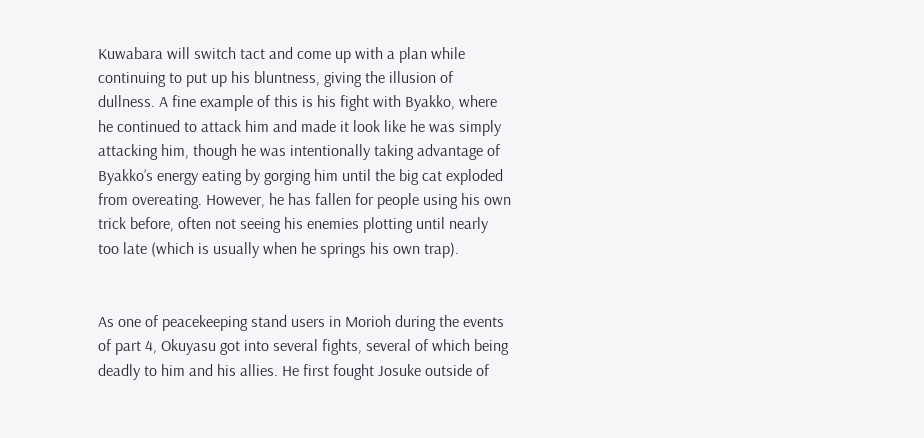Kuwabara will switch tact and come up with a plan while continuing to put up his bluntness, giving the illusion of dullness. A fine example of this is his fight with Byakko, where he continued to attack him and made it look like he was simply attacking him, though he was intentionally taking advantage of Byakko’s energy eating by gorging him until the big cat exploded from overeating. However, he has fallen for people using his own trick before, often not seeing his enemies plotting until nearly too late (which is usually when he springs his own trap).


As one of peacekeeping stand users in Morioh during the events of part 4, Okuyasu got into several fights, several of which being deadly to him and his allies. He first fought Josuke outside of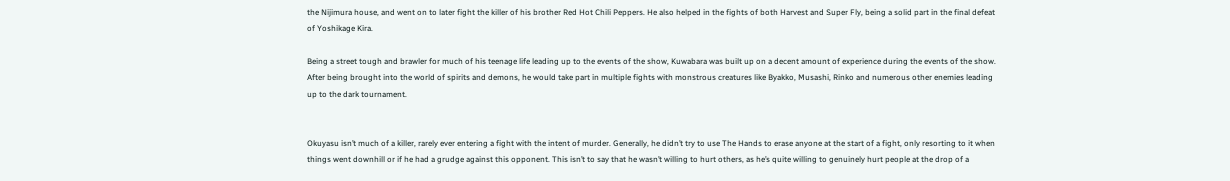the Nijimura house, and went on to later fight the killer of his brother Red Hot Chili Peppers. He also helped in the fights of both Harvest and Super Fly, being a solid part in the final defeat of Yoshikage Kira.

Being a street tough and brawler for much of his teenage life leading up to the events of the show, Kuwabara was built up on a decent amount of experience during the events of the show. After being brought into the world of spirits and demons, he would take part in multiple fights with monstrous creatures like Byakko, Musashi, Rinko and numerous other enemies leading up to the dark tournament.


Okuyasu isn’t much of a killer, rarely ever entering a fight with the intent of murder. Generally, he didn’t try to use The Hands to erase anyone at the start of a fight, only resorting to it when things went downhill or if he had a grudge against this opponent. This isn’t to say that he wasn’t willing to hurt others, as he’s quite willing to genuinely hurt people at the drop of a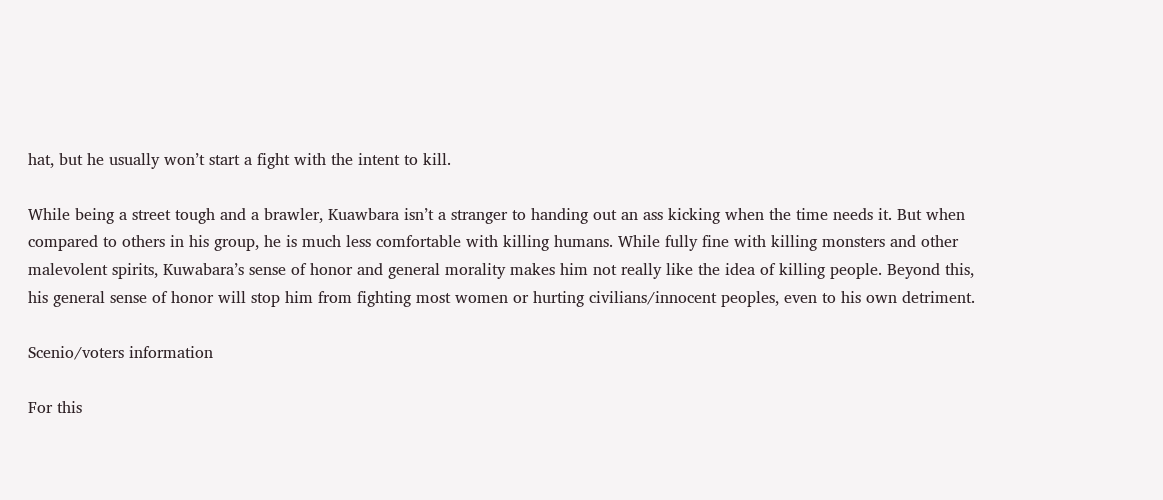hat, but he usually won’t start a fight with the intent to kill.

While being a street tough and a brawler, Kuawbara isn’t a stranger to handing out an ass kicking when the time needs it. But when compared to others in his group, he is much less comfortable with killing humans. While fully fine with killing monsters and other malevolent spirits, Kuwabara’s sense of honor and general morality makes him not really like the idea of killing people. Beyond this, his general sense of honor will stop him from fighting most women or hurting civilians/innocent peoples, even to his own detriment.

Scenio/voters information

For this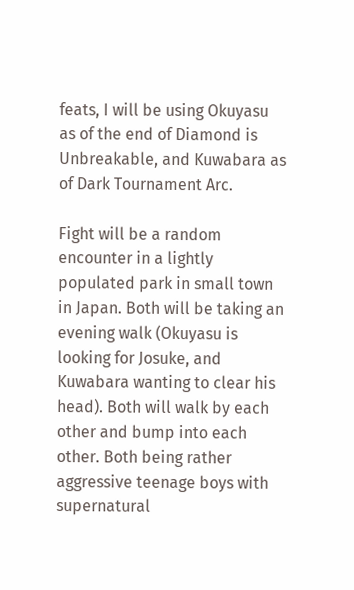feats, I will be using Okuyasu as of the end of Diamond is Unbreakable, and Kuwabara as of Dark Tournament Arc.

Fight will be a random encounter in a lightly populated park in small town in Japan. Both will be taking an evening walk (Okuyasu is looking for Josuke, and Kuwabara wanting to clear his head). Both will walk by each other and bump into each other. Both being rather aggressive teenage boys with supernatural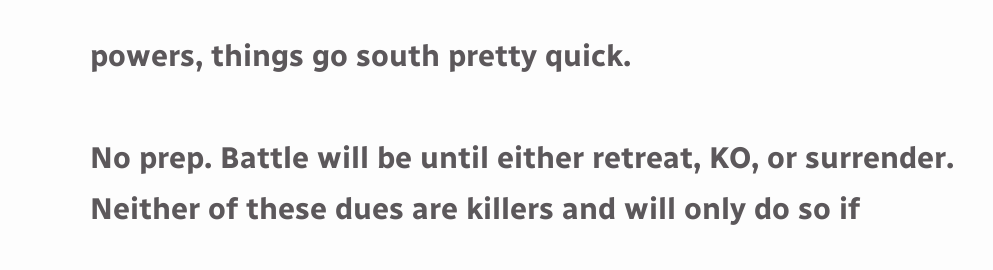powers, things go south pretty quick.

No prep. Battle will be until either retreat, KO, or surrender. Neither of these dues are killers and will only do so if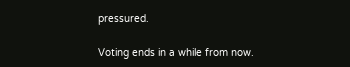pressured.

Voting ends in a while from now.